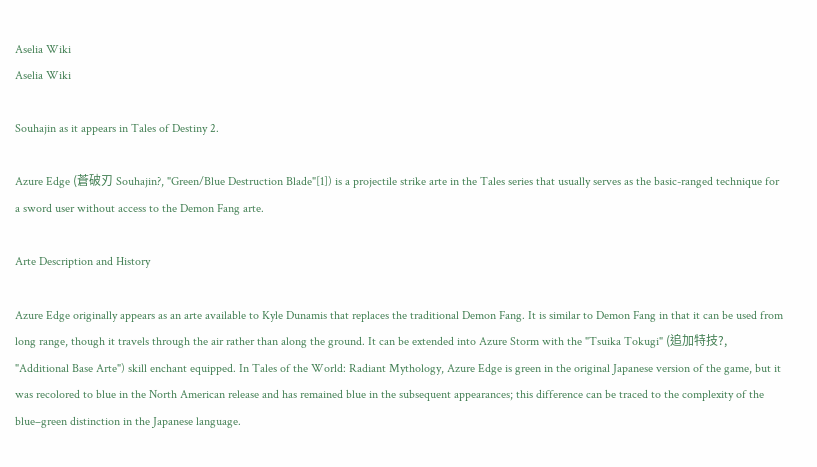Aselia Wiki
Aselia Wiki

Souhajin as it appears in Tales of Destiny 2.

Azure Edge (蒼破刃 Souhajin?, "Green/Blue Destruction Blade"[1]) is a projectile strike arte in the Tales series that usually serves as the basic-ranged technique for a sword user without access to the Demon Fang arte.

Arte Description and History

Azure Edge originally appears as an arte available to Kyle Dunamis that replaces the traditional Demon Fang. It is similar to Demon Fang in that it can be used from long range, though it travels through the air rather than along the ground. It can be extended into Azure Storm with the "Tsuika Tokugi" (追加特技?, "Additional Base Arte") skill enchant equipped. In Tales of the World: Radiant Mythology, Azure Edge is green in the original Japanese version of the game, but it was recolored to blue in the North American release and has remained blue in the subsequent appearances; this difference can be traced to the complexity of the blue–green distinction in the Japanese language.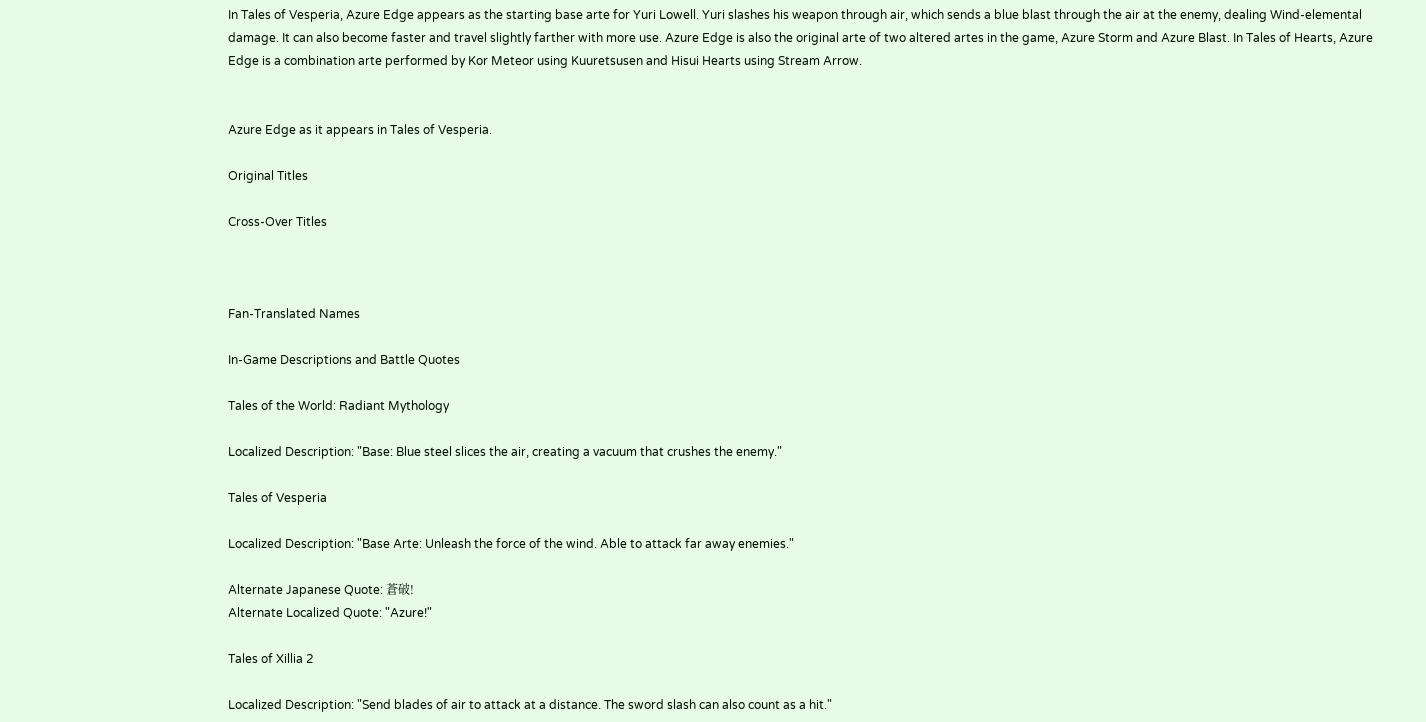In Tales of Vesperia, Azure Edge appears as the starting base arte for Yuri Lowell. Yuri slashes his weapon through air, which sends a blue blast through the air at the enemy, dealing Wind-elemental damage. It can also become faster and travel slightly farther with more use. Azure Edge is also the original arte of two altered artes in the game, Azure Storm and Azure Blast. In Tales of Hearts, Azure Edge is a combination arte performed by Kor Meteor using Kuuretsusen and Hisui Hearts using Stream Arrow.


Azure Edge as it appears in Tales of Vesperia.

Original Titles

Cross-Over Titles



Fan-Translated Names

In-Game Descriptions and Battle Quotes

Tales of the World: Radiant Mythology

Localized Description: "Base: Blue steel slices the air, creating a vacuum that crushes the enemy."

Tales of Vesperia

Localized Description: "Base Arte: Unleash the force of the wind. Able to attack far away enemies."

Alternate Japanese Quote: 蒼破!
Alternate Localized Quote: "Azure!"

Tales of Xillia 2

Localized Description: "Send blades of air to attack at a distance. The sword slash can also count as a hit."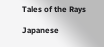Tales of the Rays

Japanese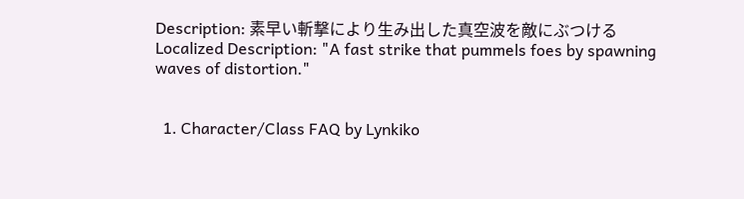Description: 素早い斬撃により生み出した真空波を敵にぶつける
Localized Description: "A fast strike that pummels foes by spawning waves of distortion."


  1. Character/Class FAQ by Lynkiko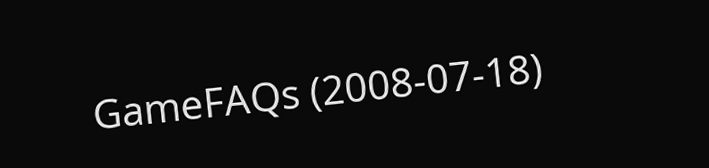GameFAQs (2008-07-18)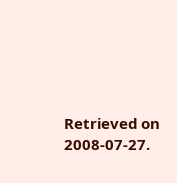Retrieved on 2008-07-27.